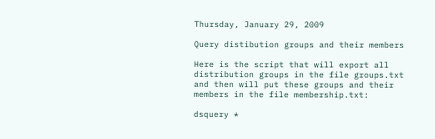Thursday, January 29, 2009

Query distibution groups and their members

Here is the script that will export all distribution groups in the file groups.txt and then will put these groups and their members in the file membership.txt:

dsquery *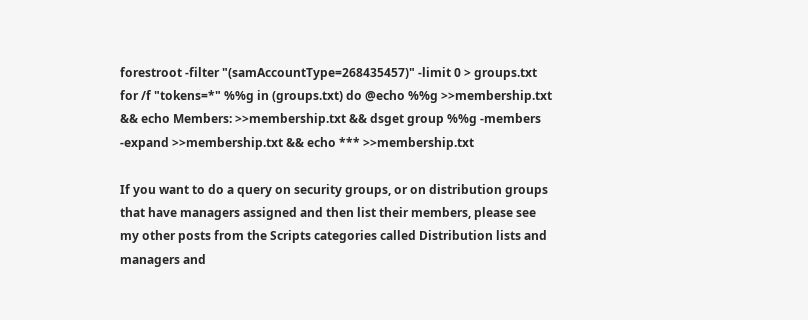forestroot -filter "(samAccountType=268435457)" -limit 0 > groups.txt
for /f "tokens=*" %%g in (groups.txt) do @echo %%g >>membership.txt && echo Members: >>membership.txt && dsget group %%g -members -expand >>membership.txt && echo *** >>membership.txt

If you want to do a query on security groups, or on distribution groups that have managers assigned and then list their members, please see my other posts from the Scripts categories called Distribution lists and managers and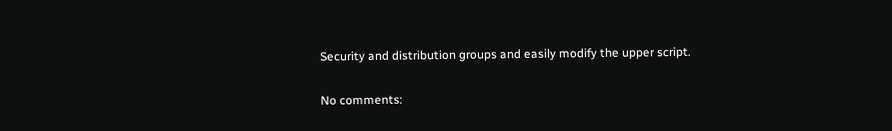Security and distribution groups and easily modify the upper script.

No comments: